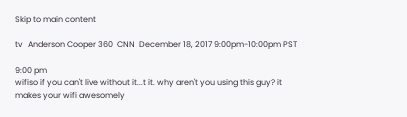Skip to main content

tv   Anderson Cooper 360  CNN  December 18, 2017 9:00pm-10:00pm PST

9:00 pm
wifiso if you can't live without it...t it. why aren't you using this guy? it makes your wifi awesomely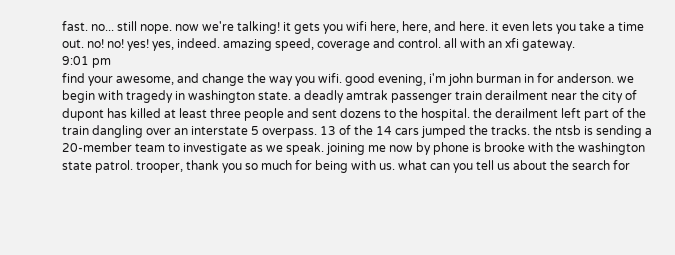fast. no... still nope. now we're talking! it gets you wifi here, here, and here. it even lets you take a time out. no! no! yes! yes, indeed. amazing speed, coverage and control. all with an xfi gateway.
9:01 pm
find your awesome, and change the way you wifi. good evening, i'm john burman in for anderson. we begin with tragedy in washington state. a deadly amtrak passenger train derailment near the city of dupont has killed at least three people and sent dozens to the hospital. the derailment left part of the train dangling over an interstate 5 overpass. 13 of the 14 cars jumped the tracks. the ntsb is sending a 20-member team to investigate as we speak. joining me now by phone is brooke with the washington state patrol. trooper, thank you so much for being with us. what can you tell us about the search for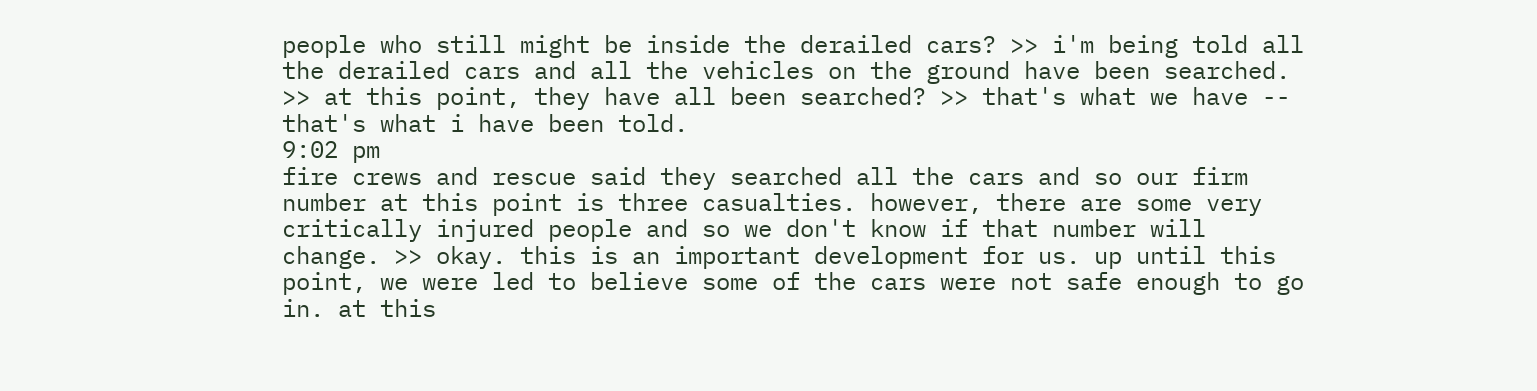people who still might be inside the derailed cars? >> i'm being told all the derailed cars and all the vehicles on the ground have been searched. >> at this point, they have all been searched? >> that's what we have -- that's what i have been told.
9:02 pm
fire crews and rescue said they searched all the cars and so our firm number at this point is three casualties. however, there are some very critically injured people and so we don't know if that number will change. >> okay. this is an important development for us. up until this point, we were led to believe some of the cars were not safe enough to go in. at this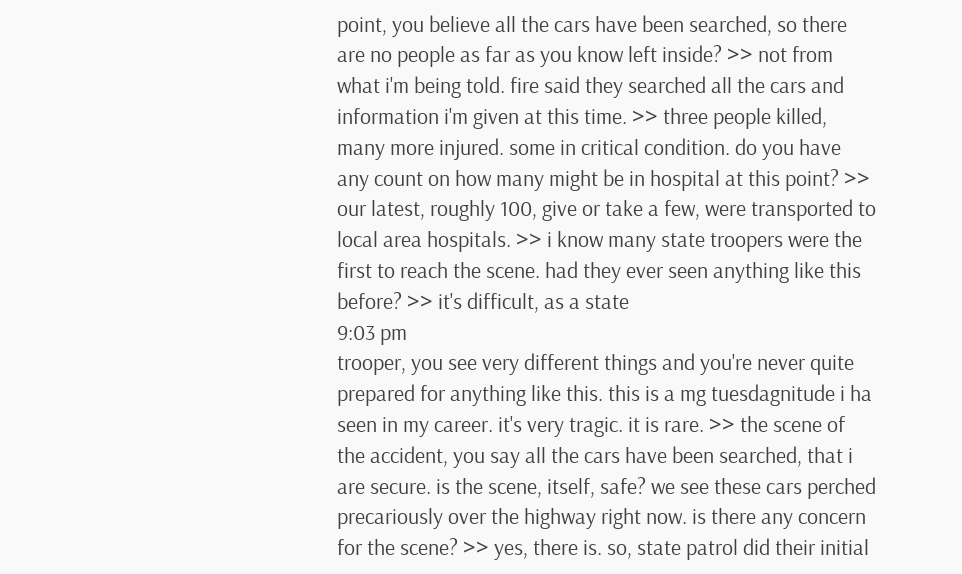point, you believe all the cars have been searched, so there are no people as far as you know left inside? >> not from what i'm being told. fire said they searched all the cars and information i'm given at this time. >> three people killed, many more injured. some in critical condition. do you have any count on how many might be in hospital at this point? >> our latest, roughly 100, give or take a few, were transported to local area hospitals. >> i know many state troopers were the first to reach the scene. had they ever seen anything like this before? >> it's difficult, as a state
9:03 pm
trooper, you see very different things and you're never quite prepared for anything like this. this is a mg tuesdagnitude i ha seen in my career. it's very tragic. it is rare. >> the scene of the accident, you say all the cars have been searched, that i are secure. is the scene, itself, safe? we see these cars perched precariously over the highway right now. is there any concern for the scene? >> yes, there is. so, state patrol did their initial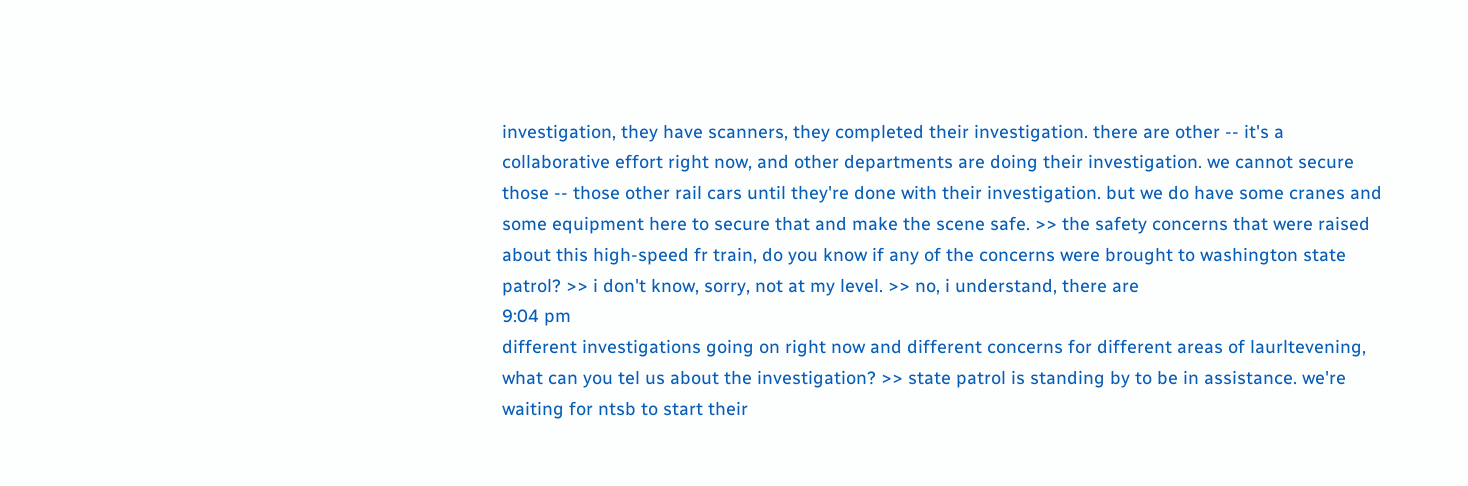investigation, they have scanners, they completed their investigation. there are other -- it's a collaborative effort right now, and other departments are doing their investigation. we cannot secure those -- those other rail cars until they're done with their investigation. but we do have some cranes and some equipment here to secure that and make the scene safe. >> the safety concerns that were raised about this high-speed fr train, do you know if any of the concerns were brought to washington state patrol? >> i don't know, sorry, not at my level. >> no, i understand, there are
9:04 pm
different investigations going on right now and different concerns for different areas of laurltevening, what can you tel us about the investigation? >> state patrol is standing by to be in assistance. we're waiting for ntsb to start their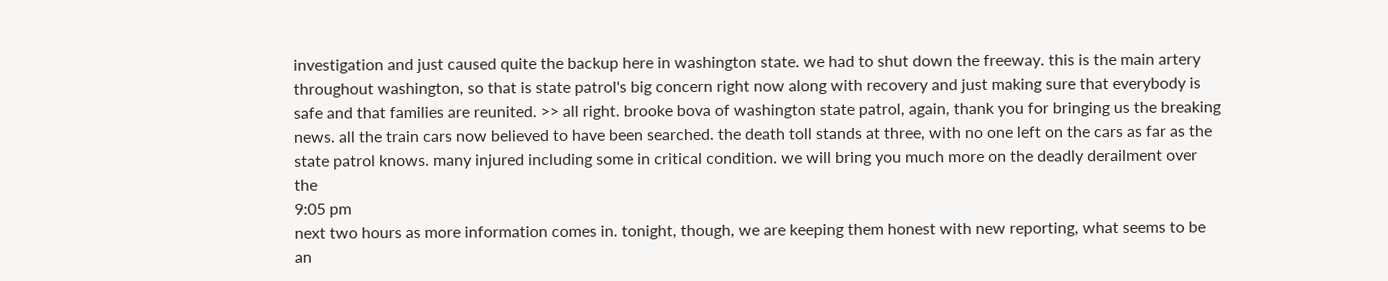investigation and just caused quite the backup here in washington state. we had to shut down the freeway. this is the main artery throughout washington, so that is state patrol's big concern right now along with recovery and just making sure that everybody is safe and that families are reunited. >> all right. brooke bova of washington state patrol, again, thank you for bringing us the breaking news. all the train cars now believed to have been searched. the death toll stands at three, with no one left on the cars as far as the state patrol knows. many injured including some in critical condition. we will bring you much more on the deadly derailment over the
9:05 pm
next two hours as more information comes in. tonight, though, we are keeping them honest with new reporting, what seems to be an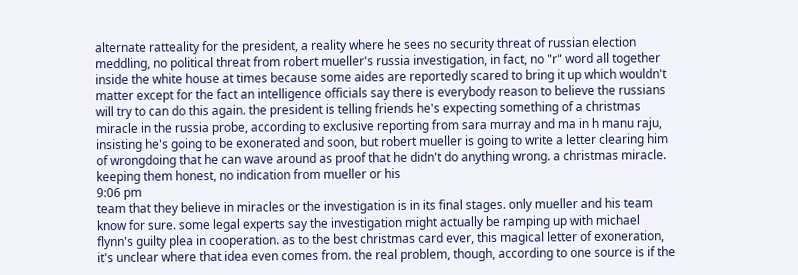alternate ratteality for the president, a reality where he sees no security threat of russian election meddling, no political threat from robert mueller's russia investigation, in fact, no "r" word all together inside the white house at times because some aides are reportedly scared to bring it up which wouldn't matter except for the fact an intelligence officials say there is everybody reason to believe the russians will try to can do this again. the president is telling friends he's expecting something of a christmas miracle in the russia probe, according to exclusive reporting from sara murray and ma in h manu raju, insisting he's going to be exonerated and soon, but robert mueller is going to write a letter clearing him of wrongdoing that he can wave around as proof that he didn't do anything wrong. a christmas miracle. keeping them honest, no indication from mueller or his
9:06 pm
team that they believe in miracles or the investigation is in its final stages. only mueller and his team know for sure. some legal experts say the investigation might actually be ramping up with michael flynn's guilty plea in cooperation. as to the best christmas card ever, this magical letter of exoneration, it's unclear where that idea even comes from. the real problem, though, according to one source is if the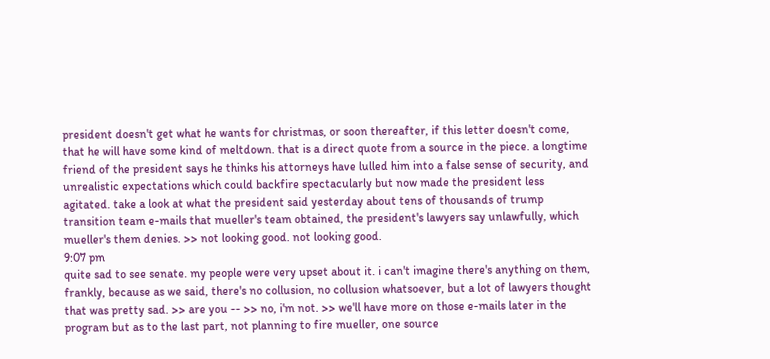president doesn't get what he wants for christmas, or soon thereafter, if this letter doesn't come, that he will have some kind of meltdown. that is a direct quote from a source in the piece. a longtime friend of the president says he thinks his attorneys have lulled him into a false sense of security, and unrealistic expectations which could backfire spectacularly but now made the president less agitated. take a look at what the president said yesterday about tens of thousands of trump transition team e-mails that mueller's team obtained, the president's lawyers say unlawfully, which mueller's them denies. >> not looking good. not looking good.
9:07 pm
quite sad to see senate. my people were very upset about it. i can't imagine there's anything on them, frankly, because as we said, there's no collusion, no collusion whatsoever, but a lot of lawyers thought that was pretty sad. >> are you -- >> no, i'm not. >> we'll have more on those e-mails later in the program but as to the last part, not planning to fire mueller, one source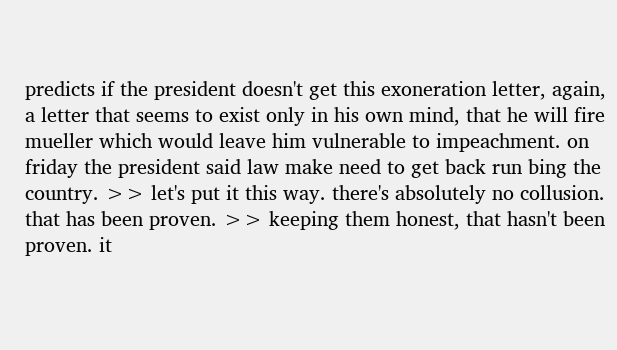predicts if the president doesn't get this exoneration letter, again, a letter that seems to exist only in his own mind, that he will fire mueller which would leave him vulnerable to impeachment. on friday the president said law make need to get back run bing the country. >> let's put it this way. there's absolutely no collusion. that has been proven. >> keeping them honest, that hasn't been proven. it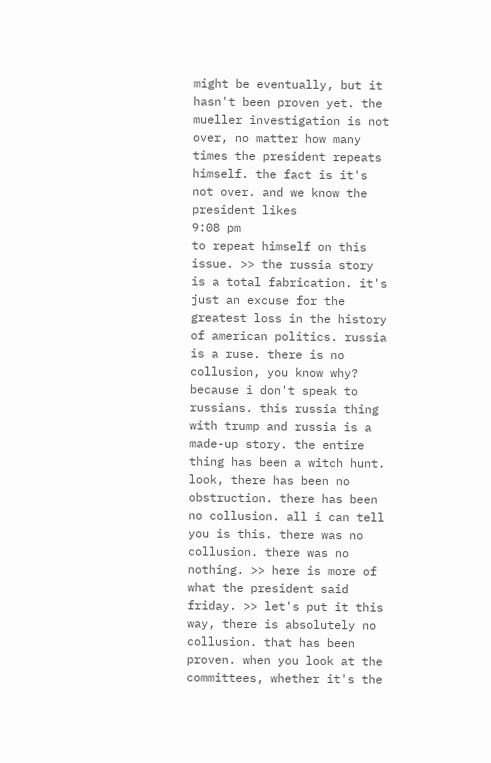might be eventually, but it hasn't been proven yet. the mueller investigation is not over, no matter how many times the president repeats himself. the fact is it's not over. and we know the president likes
9:08 pm
to repeat himself on this issue. >> the russia story is a total fabrication. it's just an excuse for the greatest loss in the history of american politics. russia is a ruse. there is no collusion, you know why? because i don't speak to russians. this russia thing with trump and russia is a made-up story. the entire thing has been a witch hunt. look, there has been no obstruction. there has been no collusion. all i can tell you is this. there was no collusion. there was no nothing. >> here is more of what the president said friday. >> let's put it this way, there is absolutely no collusion. that has been proven. when you look at the committees, whether it's the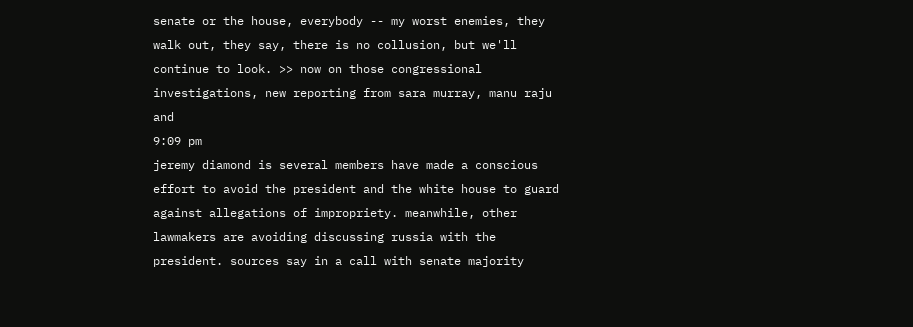senate or the house, everybody -- my worst enemies, they walk out, they say, there is no collusion, but we'll continue to look. >> now on those congressional investigations, new reporting from sara murray, manu raju and
9:09 pm
jeremy diamond is several members have made a conscious effort to avoid the president and the white house to guard against allegations of impropriety. meanwhile, other lawmakers are avoiding discussing russia with the president. sources say in a call with senate majority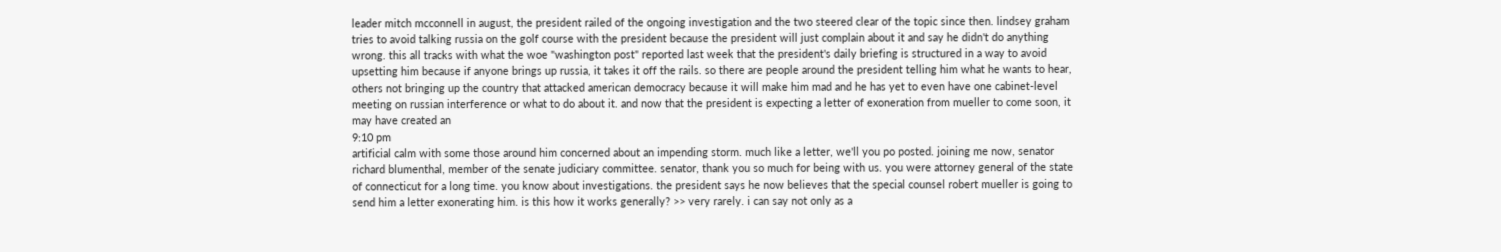leader mitch mcconnell in august, the president railed of the ongoing investigation and the two steered clear of the topic since then. lindsey graham tries to avoid talking russia on the golf course with the president because the president will just complain about it and say he didn't do anything wrong. this all tracks with what the woe "washington post" reported last week that the president's daily briefing is structured in a way to avoid upsetting him because if anyone brings up russia, it takes it off the rails. so there are people around the president telling him what he wants to hear, others not bringing up the country that attacked american democracy because it will make him mad and he has yet to even have one cabinet-level meeting on russian interference or what to do about it. and now that the president is expecting a letter of exoneration from mueller to come soon, it may have created an
9:10 pm
artificial calm with some those around him concerned about an impending storm. much like a letter, we'll you po posted. joining me now, senator richard blumenthal, member of the senate judiciary committee. senator, thank you so much for being with us. you were attorney general of the state of connecticut for a long time. you know about investigations. the president says he now believes that the special counsel robert mueller is going to send him a letter exonerating him. is this how it works generally? >> very rarely. i can say not only as a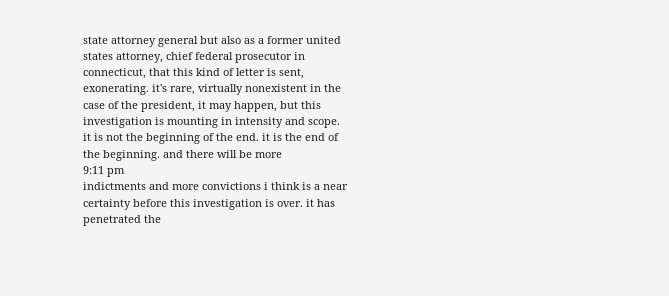state attorney general but also as a former united states attorney, chief federal prosecutor in connecticut, that this kind of letter is sent, exonerating. it's rare, virtually nonexistent in the case of the president, it may happen, but this investigation is mounting in intensity and scope. it is not the beginning of the end. it is the end of the beginning. and there will be more
9:11 pm
indictments and more convictions i think is a near certainty before this investigation is over. it has penetrated the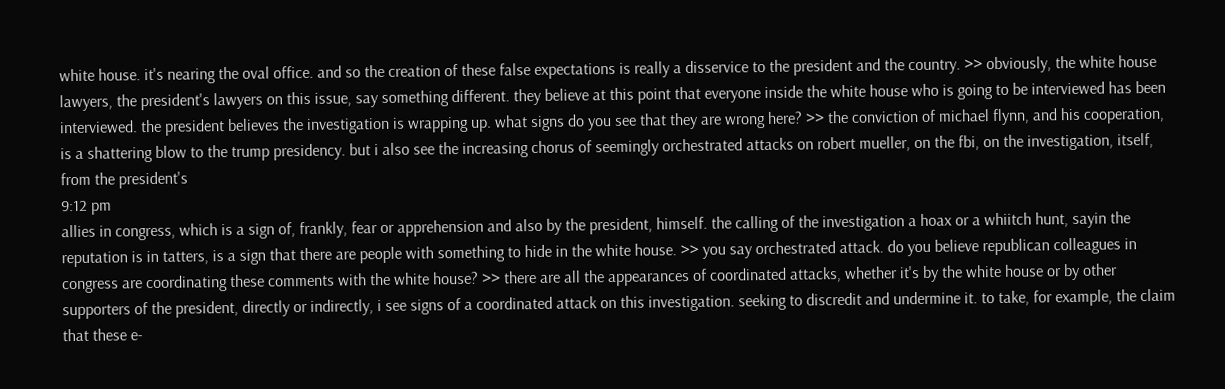white house. it's nearing the oval office. and so the creation of these false expectations is really a disservice to the president and the country. >> obviously, the white house lawyers, the president's lawyers on this issue, say something different. they believe at this point that everyone inside the white house who is going to be interviewed has been interviewed. the president believes the investigation is wrapping up. what signs do you see that they are wrong here? >> the conviction of michael flynn, and his cooperation, is a shattering blow to the trump presidency. but i also see the increasing chorus of seemingly orchestrated attacks on robert mueller, on the fbi, on the investigation, itself, from the president's
9:12 pm
allies in congress, which is a sign of, frankly, fear or apprehension and also by the president, himself. the calling of the investigation a hoax or a whiitch hunt, sayin the reputation is in tatters, is a sign that there are people with something to hide in the white house. >> you say orchestrated attack. do you believe republican colleagues in congress are coordinating these comments with the white house? >> there are all the appearances of coordinated attacks, whether it's by the white house or by other supporters of the president, directly or indirectly, i see signs of a coordinated attack on this investigation. seeking to discredit and undermine it. to take, for example, the claim that these e-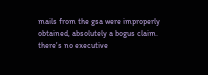mails from the gsa were improperly obtained, absolutely a bogus claim. there's no executive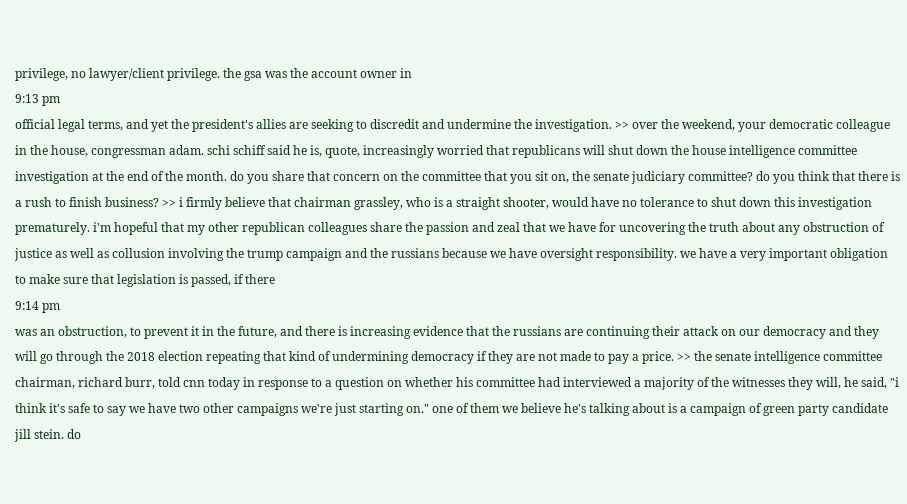privilege, no lawyer/client privilege. the gsa was the account owner in
9:13 pm
official legal terms, and yet the president's allies are seeking to discredit and undermine the investigation. >> over the weekend, your democratic colleague in the house, congressman adam. schi schiff said he is, quote, increasingly worried that republicans will shut down the house intelligence committee investigation at the end of the month. do you share that concern on the committee that you sit on, the senate judiciary committee? do you think that there is a rush to finish business? >> i firmly believe that chairman grassley, who is a straight shooter, would have no tolerance to shut down this investigation prematurely. i'm hopeful that my other republican colleagues share the passion and zeal that we have for uncovering the truth about any obstruction of justice as well as collusion involving the trump campaign and the russians because we have oversight responsibility. we have a very important obligation to make sure that legislation is passed, if there
9:14 pm
was an obstruction, to prevent it in the future, and there is increasing evidence that the russians are continuing their attack on our democracy and they will go through the 2018 election repeating that kind of undermining democracy if they are not made to pay a price. >> the senate intelligence committee chairman, richard burr, told cnn today in response to a question on whether his committee had interviewed a majority of the witnesses they will, he said, "i think it's safe to say we have two other campaigns we're just starting on." one of them we believe he's talking about is a campaign of green party candidate jill stein. do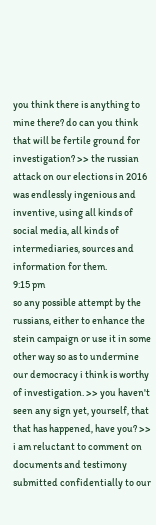you think there is anything to mine there? do can you think that will be fertile ground for investigation? >> the russian attack on our elections in 2016 was endlessly ingenious and inventive, using all kinds of social media, all kinds of intermediaries, sources and information for them.
9:15 pm
so any possible attempt by the russians, either to enhance the stein campaign or use it in some other way so as to undermine our democracy i think is worthy of investigation. >> you haven't seen any sign yet, yourself, that that has happened, have you? >> i am reluctant to comment on documents and testimony submitted confidentially to our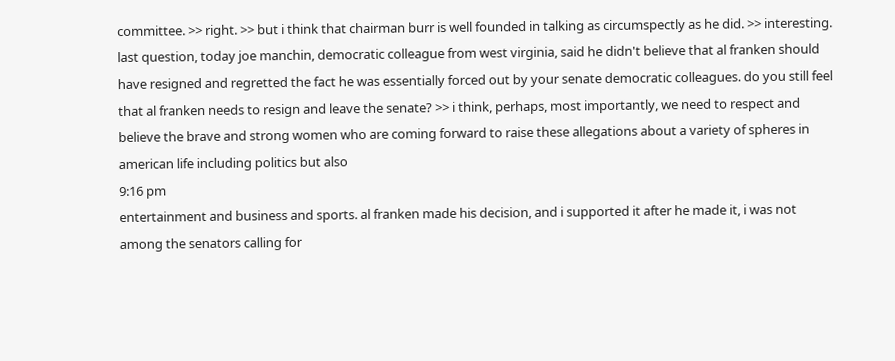committee. >> right. >> but i think that chairman burr is well founded in talking as circumspectly as he did. >> interesting. last question, today joe manchin, democratic colleague from west virginia, said he didn't believe that al franken should have resigned and regretted the fact he was essentially forced out by your senate democratic colleagues. do you still feel that al franken needs to resign and leave the senate? >> i think, perhaps, most importantly, we need to respect and believe the brave and strong women who are coming forward to raise these allegations about a variety of spheres in american life including politics but also
9:16 pm
entertainment and business and sports. al franken made his decision, and i supported it after he made it, i was not among the senators calling for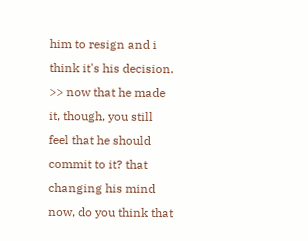him to resign and i think it's his decision. >> now that he made it, though, you still feel that he should commit to it? that changing his mind now, do you think that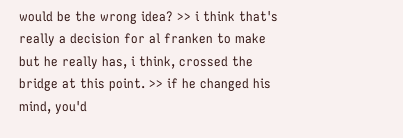would be the wrong idea? >> i think that's really a decision for al franken to make but he really has, i think, crossed the bridge at this point. >> if he changed his mind, you'd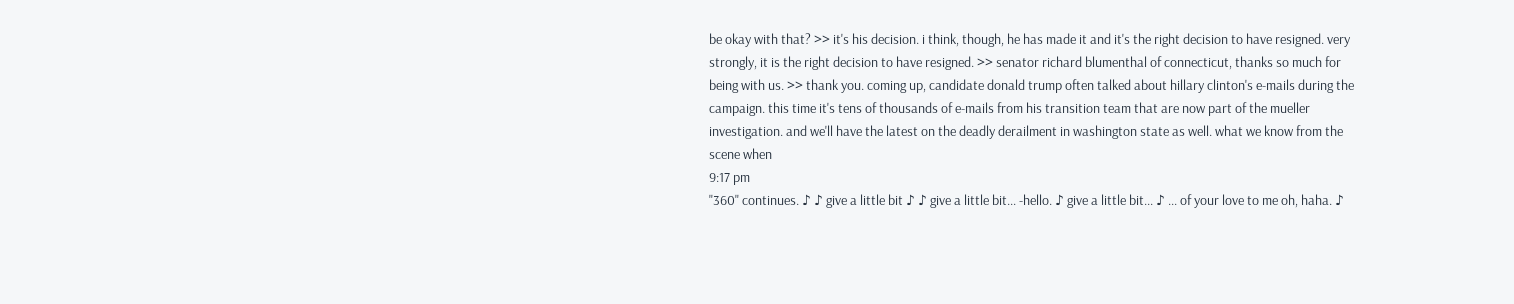be okay with that? >> it's his decision. i think, though, he has made it and it's the right decision to have resigned. very strongly, it is the right decision to have resigned. >> senator richard blumenthal of connecticut, thanks so much for being with us. >> thank you. coming up, candidate donald trump often talked about hillary clinton's e-mails during the campaign. this time it's tens of thousands of e-mails from his transition team that are now part of the mueller investigation. and we'll have the latest on the deadly derailment in washington state as well. what we know from the scene when
9:17 pm
"360" continues. ♪ ♪ give a little bit ♪ ♪ give a little bit... -hello. ♪ give a little bit... ♪ ... of your love to me oh, haha. ♪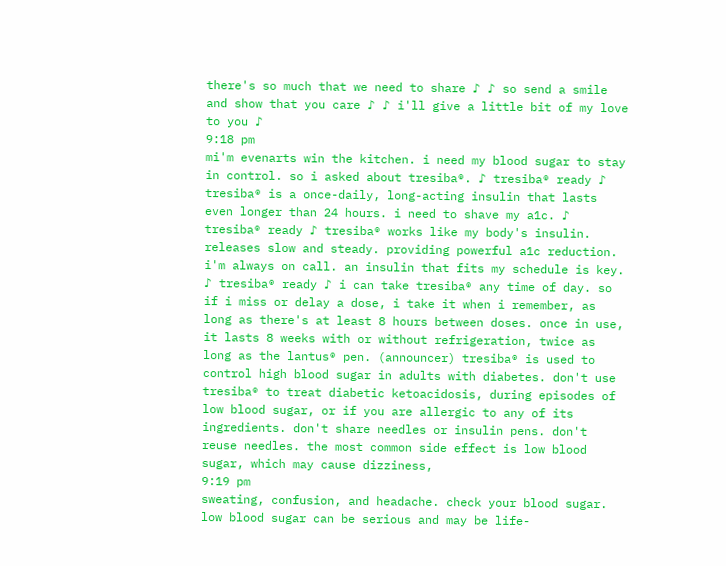there's so much that we need to share ♪ ♪ so send a smile and show that you care ♪ ♪ i'll give a little bit of my love to you ♪
9:18 pm
mi'm evenarts win the kitchen. i need my blood sugar to stay in control. so i asked about tresiba®. ♪ tresiba® ready ♪ tresiba® is a once-daily, long-acting insulin that lasts even longer than 24 hours. i need to shave my a1c. ♪ tresiba® ready ♪ tresiba® works like my body's insulin. releases slow and steady. providing powerful a1c reduction. i'm always on call. an insulin that fits my schedule is key. ♪ tresiba® ready ♪ i can take tresiba® any time of day. so if i miss or delay a dose, i take it when i remember, as long as there's at least 8 hours between doses. once in use, it lasts 8 weeks with or without refrigeration, twice as long as the lantus® pen. (announcer) tresiba® is used to control high blood sugar in adults with diabetes. don't use tresiba® to treat diabetic ketoacidosis, during episodes of low blood sugar, or if you are allergic to any of its ingredients. don't share needles or insulin pens. don't reuse needles. the most common side effect is low blood sugar, which may cause dizziness,
9:19 pm
sweating, confusion, and headache. check your blood sugar. low blood sugar can be serious and may be life-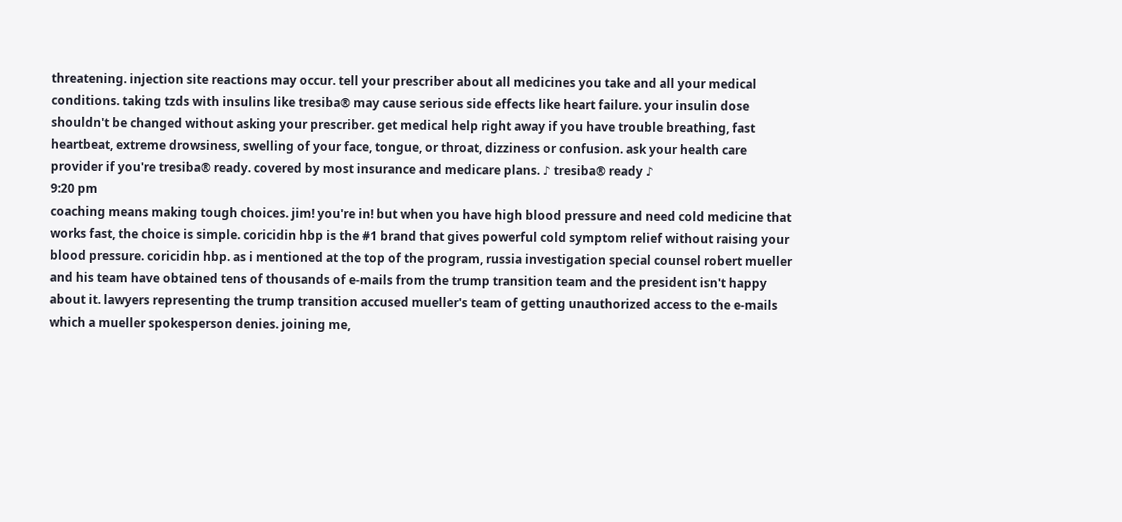threatening. injection site reactions may occur. tell your prescriber about all medicines you take and all your medical conditions. taking tzds with insulins like tresiba® may cause serious side effects like heart failure. your insulin dose shouldn't be changed without asking your prescriber. get medical help right away if you have trouble breathing, fast heartbeat, extreme drowsiness, swelling of your face, tongue, or throat, dizziness or confusion. ask your health care provider if you're tresiba® ready. covered by most insurance and medicare plans. ♪ tresiba® ready ♪
9:20 pm
coaching means making tough choices. jim! you're in! but when you have high blood pressure and need cold medicine that works fast, the choice is simple. coricidin hbp is the #1 brand that gives powerful cold symptom relief without raising your blood pressure. coricidin hbp. as i mentioned at the top of the program, russia investigation special counsel robert mueller and his team have obtained tens of thousands of e-mails from the trump transition team and the president isn't happy about it. lawyers representing the trump transition accused mueller's team of getting unauthorized access to the e-mails which a mueller spokesperson denies. joining me,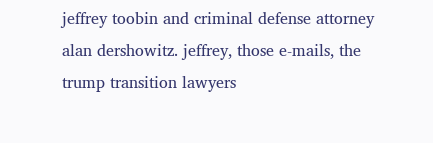jeffrey toobin and criminal defense attorney alan dershowitz. jeffrey, those e-mails, the trump transition lawyers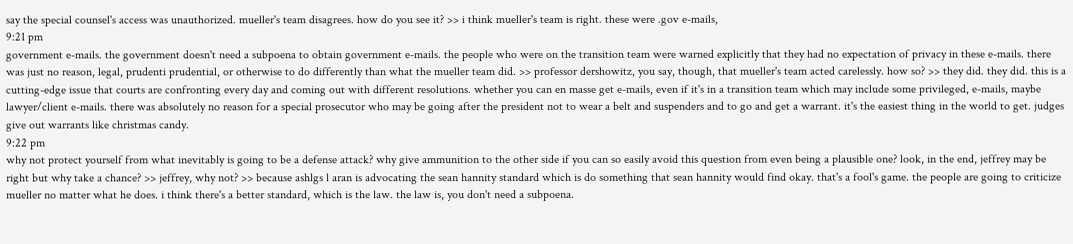say the special counsel's access was unauthorized. mueller's team disagrees. how do you see it? >> i think mueller's team is right. these were .gov e-mails,
9:21 pm
government e-mails. the government doesn't need a subpoena to obtain government e-mails. the people who were on the transition team were warned explicitly that they had no expectation of privacy in these e-mails. there was just no reason, legal, prudenti prudential, or otherwise to do differently than what the mueller team did. >> professor dershowitz, you say, though, that mueller's team acted carelessly. how so? >> they did. they did. this is a cutting-edge issue that courts are confronting every day and coming out with different resolutions. whether you can en masse get e-mails, even if it's in a transition team which may include some privileged, e-mails, maybe lawyer/client e-mails. there was absolutely no reason for a special prosecutor who may be going after the president not to wear a belt and suspenders and to go and get a warrant. it's the easiest thing in the world to get. judges give out warrants like christmas candy.
9:22 pm
why not protect yourself from what inevitably is going to be a defense attack? why give ammunition to the other side if you can so easily avoid this question from even being a plausible one? look, in the end, jeffrey may be right but why take a chance? >> jeffrey, why not? >> because ashlgs l aran is advocating the sean hannity standard which is do something that sean hannity would find okay. that's a fool's game. the people are going to criticize mueller no matter what he does. i think there's a better standard, which is the law. the law is, you don't need a subpoena.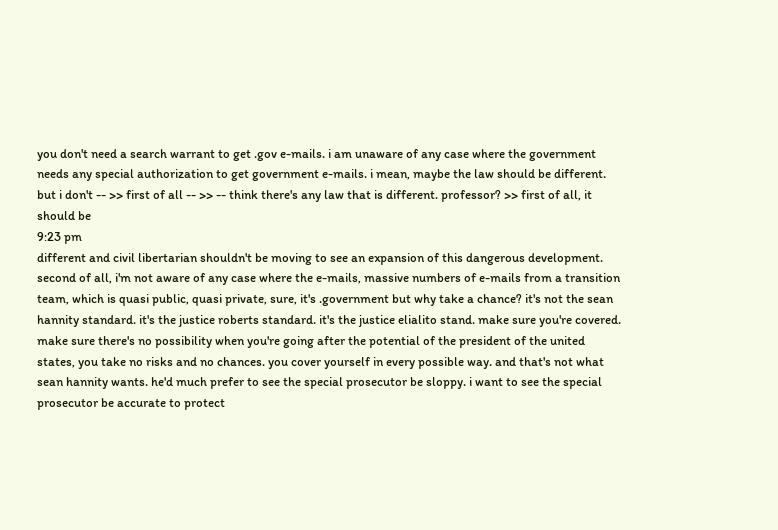you don't need a search warrant to get .gov e-mails. i am unaware of any case where the government needs any special authorization to get government e-mails. i mean, maybe the law should be different. but i don't -- >> first of all -- >> -- think there's any law that is different. professor? >> first of all, it should be
9:23 pm
different and civil libertarian shouldn't be moving to see an expansion of this dangerous development. second of all, i'm not aware of any case where the e-mails, massive numbers of e-mails from a transition team, which is quasi public, quasi private, sure, it's .government but why take a chance? it's not the sean hannity standard. it's the justice roberts standard. it's the justice elialito stand. make sure you're covered. make sure there's no possibility when you're going after the potential of the president of the united states, you take no risks and no chances. you cover yourself in every possible way. and that's not what sean hannity wants. he'd much prefer to see the special prosecutor be sloppy. i want to see the special prosecutor be accurate to protect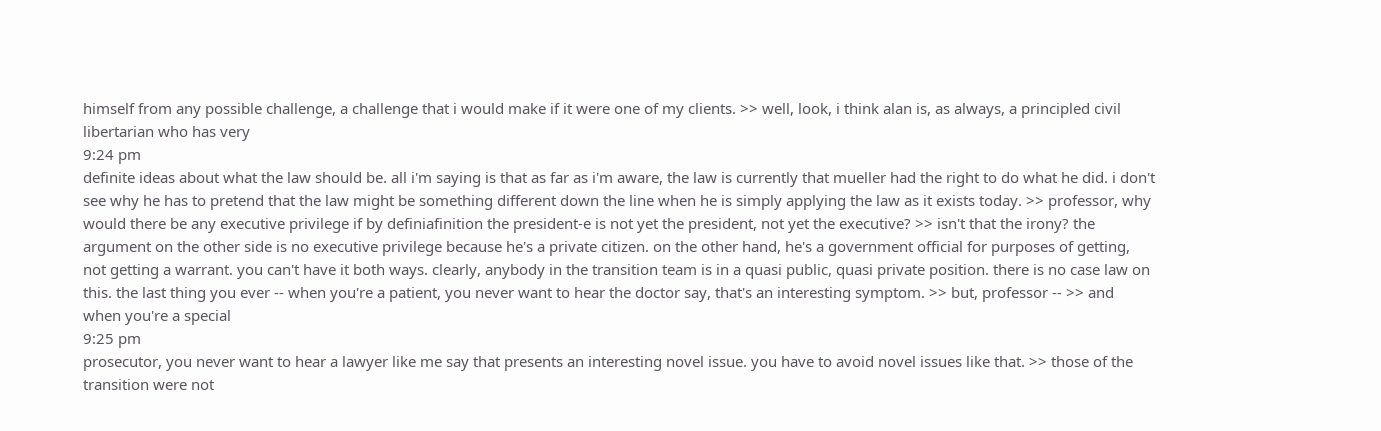himself from any possible challenge, a challenge that i would make if it were one of my clients. >> well, look, i think alan is, as always, a principled civil libertarian who has very
9:24 pm
definite ideas about what the law should be. all i'm saying is that as far as i'm aware, the law is currently that mueller had the right to do what he did. i don't see why he has to pretend that the law might be something different down the line when he is simply applying the law as it exists today. >> professor, why would there be any executive privilege if by definiafinition the president-e is not yet the president, not yet the executive? >> isn't that the irony? the argument on the other side is no executive privilege because he's a private citizen. on the other hand, he's a government official for purposes of getting, not getting a warrant. you can't have it both ways. clearly, anybody in the transition team is in a quasi public, quasi private position. there is no case law on this. the last thing you ever -- when you're a patient, you never want to hear the doctor say, that's an interesting symptom. >> but, professor -- >> and when you're a special
9:25 pm
prosecutor, you never want to hear a lawyer like me say that presents an interesting novel issue. you have to avoid novel issues like that. >> those of the transition were not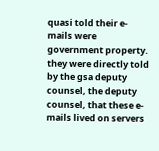quasi told their e-mails were government property. they were directly told by the gsa deputy counsel, the deputy counsel, that these e-mails lived on servers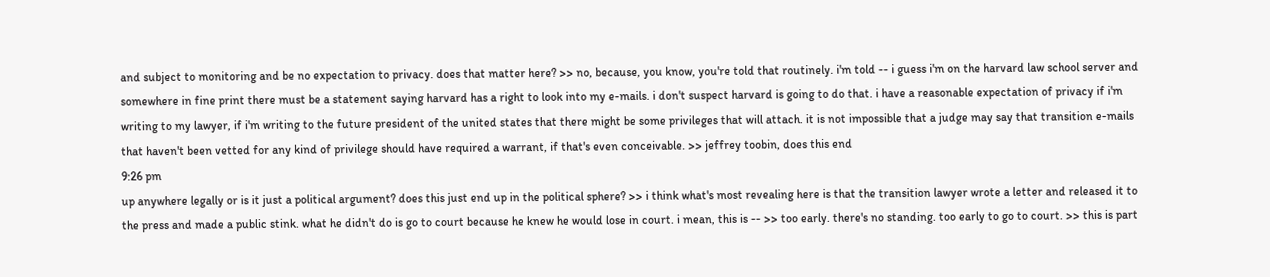and subject to monitoring and be no expectation to privacy. does that matter here? >> no, because, you know, you're told that routinely. i'm told -- i guess i'm on the harvard law school server and somewhere in fine print there must be a statement saying harvard has a right to look into my e-mails. i don't suspect harvard is going to do that. i have a reasonable expectation of privacy if i'm writing to my lawyer, if i'm writing to the future president of the united states that there might be some privileges that will attach. it is not impossible that a judge may say that transition e-mails that haven't been vetted for any kind of privilege should have required a warrant, if that's even conceivable. >> jeffrey toobin, does this end
9:26 pm
up anywhere legally or is it just a political argument? does this just end up in the political sphere? >> i think what's most revealing here is that the transition lawyer wrote a letter and released it to the press and made a public stink. what he didn't do is go to court because he knew he would lose in court. i mean, this is -- >> too early. there's no standing. too early to go to court. >> this is part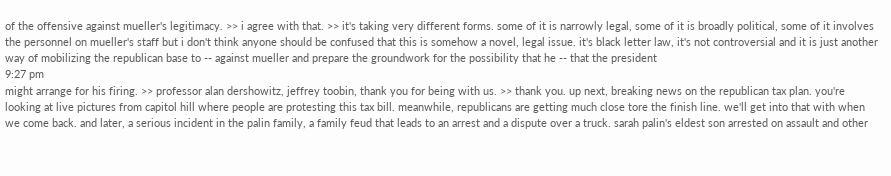of the offensive against mueller's legitimacy. >> i agree with that. >> it's taking very different forms. some of it is narrowly legal, some of it is broadly political, some of it involves the personnel on mueller's staff but i don't think anyone should be confused that this is somehow a novel, legal issue. it's black letter law, it's not controversial and it is just another way of mobilizing the republican base to -- against mueller and prepare the groundwork for the possibility that he -- that the president
9:27 pm
might arrange for his firing. >> professor alan dershowitz, jeffrey toobin, thank you for being with us. >> thank you. up next, breaking news on the republican tax plan. you're looking at live pictures from capitol hill where people are protesting this tax bill. meanwhile, republicans are getting much close tore the finish line. we'll get into that with when we come back. and later, a serious incident in the palin family, a family feud that leads to an arrest and a dispute over a truck. sarah palin's eldest son arrested on assault and other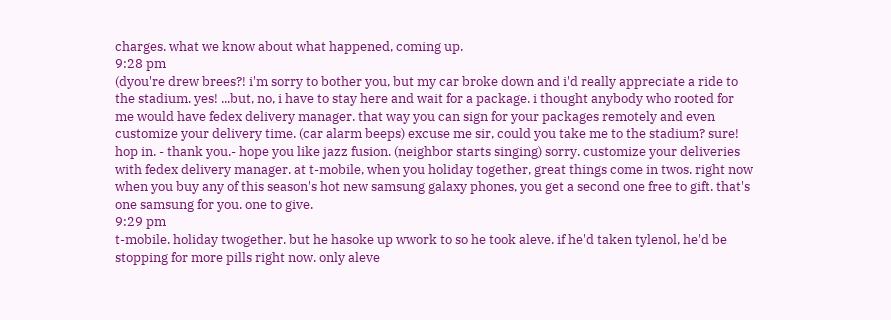charges. what we know about what happened, coming up.
9:28 pm
(dyou're drew brees?! i'm sorry to bother you, but my car broke down and i'd really appreciate a ride to the stadium. yes! ...but, no, i have to stay here and wait for a package. i thought anybody who rooted for me would have fedex delivery manager. that way you can sign for your packages remotely and even customize your delivery time. (car alarm beeps) excuse me sir, could you take me to the stadium? sure! hop in. - thank you.- hope you like jazz fusion. (neighbor starts singing) sorry. customize your deliveries with fedex delivery manager. at t-mobile, when you holiday together, great things come in twos. right now when you buy any of this season's hot new samsung galaxy phones, you get a second one free to gift. that's one samsung for you. one to give.
9:29 pm
t-mobile. holiday twogether. but he hasoke up wwork to so he took aleve. if he'd taken tylenol, he'd be stopping for more pills right now. only aleve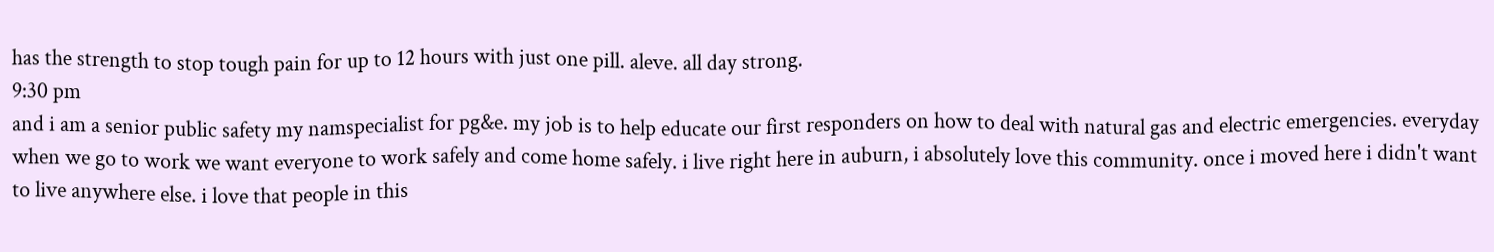has the strength to stop tough pain for up to 12 hours with just one pill. aleve. all day strong.
9:30 pm
and i am a senior public safety my namspecialist for pg&e. my job is to help educate our first responders on how to deal with natural gas and electric emergencies. everyday when we go to work we want everyone to work safely and come home safely. i live right here in auburn, i absolutely love this community. once i moved here i didn't want to live anywhere else. i love that people in this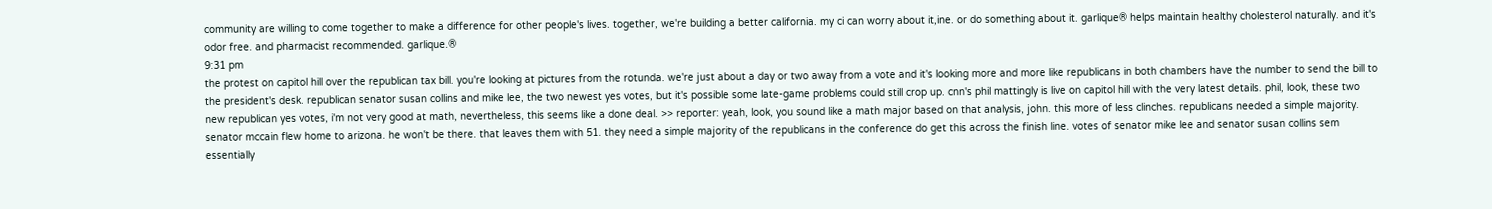community are willing to come together to make a difference for other people's lives. together, we're building a better california. my ci can worry about it,ine. or do something about it. garlique® helps maintain healthy cholesterol naturally. and it's odor free. and pharmacist recommended. garlique.®
9:31 pm
the protest on capitol hill over the republican tax bill. you're looking at pictures from the rotunda. we're just about a day or two away from a vote and it's looking more and more like republicans in both chambers have the number to send the bill to the president's desk. republican senator susan collins and mike lee, the two newest yes votes, but it's possible some late-game problems could still crop up. cnn's phil mattingly is live on capitol hill with the very latest details. phil, look, these two new republican yes votes, i'm not very good at math, nevertheless, this seems like a done deal. >> reporter: yeah, look, you sound like a math major based on that analysis, john. this more of less clinches. republicans needed a simple majority. senator mccain flew home to arizona. he won't be there. that leaves them with 51. they need a simple majority of the republicans in the conference do get this across the finish line. votes of senator mike lee and senator susan collins sem essentially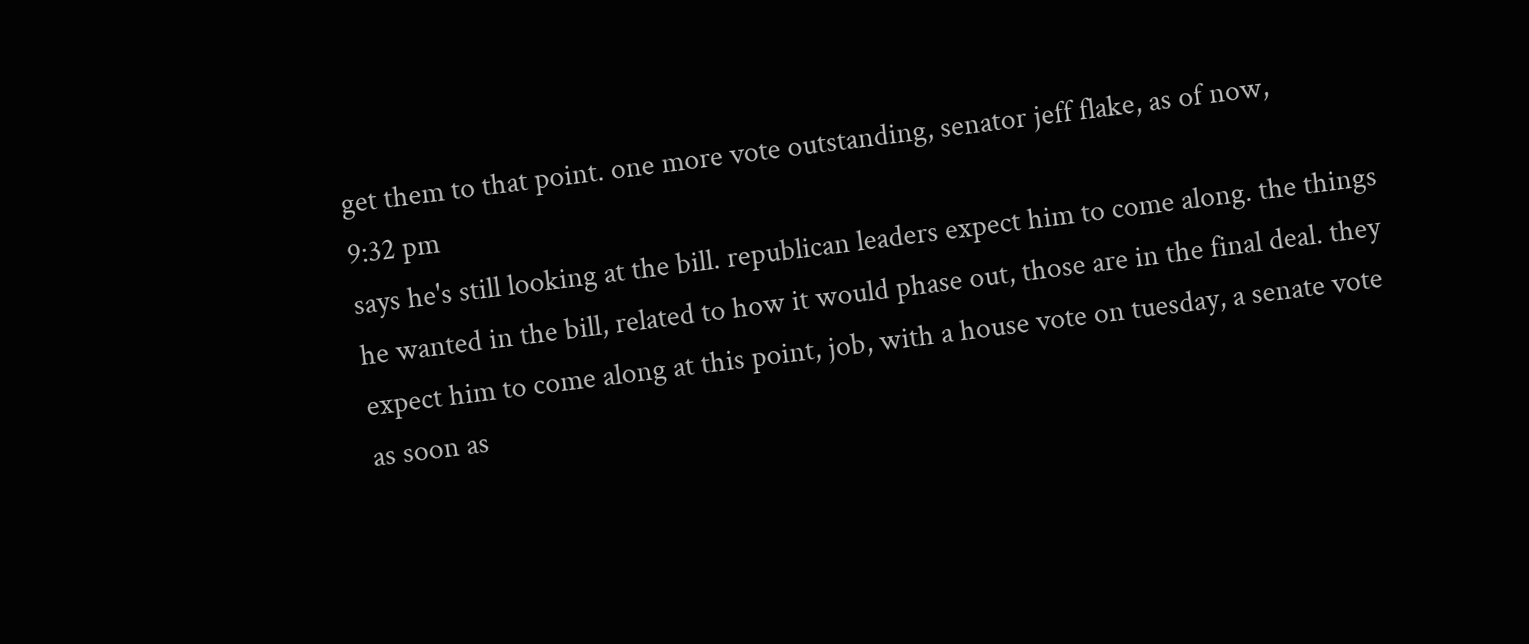get them to that point. one more vote outstanding, senator jeff flake, as of now,
9:32 pm
says he's still looking at the bill. republican leaders expect him to come along. the things he wanted in the bill, related to how it would phase out, those are in the final deal. they expect him to come along at this point, job, with a house vote on tuesday, a senate vote as soon as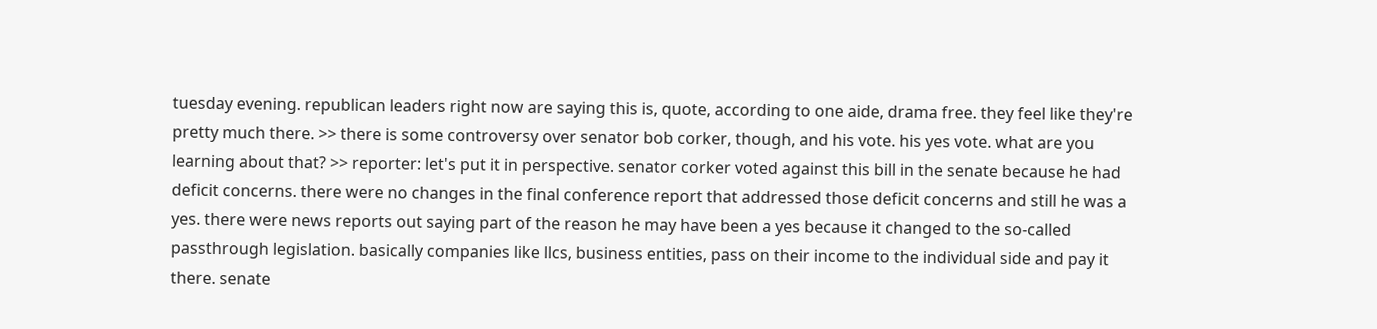tuesday evening. republican leaders right now are saying this is, quote, according to one aide, drama free. they feel like they're pretty much there. >> there is some controversy over senator bob corker, though, and his vote. his yes vote. what are you learning about that? >> reporter: let's put it in perspective. senator corker voted against this bill in the senate because he had deficit concerns. there were no changes in the final conference report that addressed those deficit concerns and still he was a yes. there were news reports out saying part of the reason he may have been a yes because it changed to the so-called passthrough legislation. basically companies like llcs, business entities, pass on their income to the individual side and pay it there. senate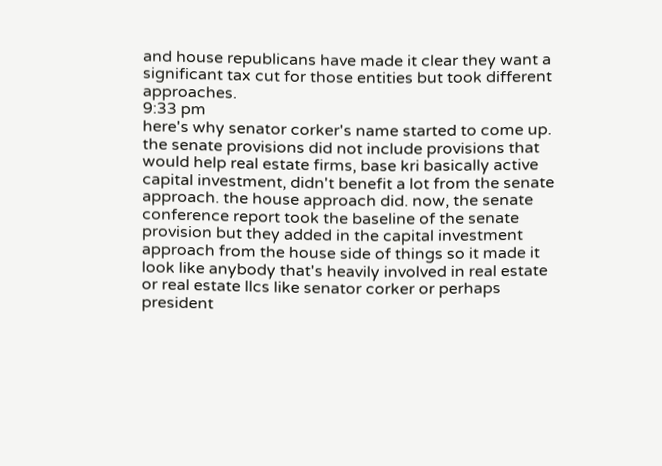and house republicans have made it clear they want a significant tax cut for those entities but took different approaches.
9:33 pm
here's why senator corker's name started to come up. the senate provisions did not include provisions that would help real estate firms, base kri basically active capital investment, didn't benefit a lot from the senate approach. the house approach did. now, the senate conference report took the baseline of the senate provision but they added in the capital investment approach from the house side of things so it made it look like anybody that's heavily involved in real estate or real estate llcs like senator corker or perhaps president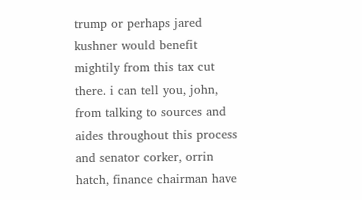trump or perhaps jared kushner would benefit mightily from this tax cut there. i can tell you, john, from talking to sources and aides throughout this process and senator corker, orrin hatch, finance chairman have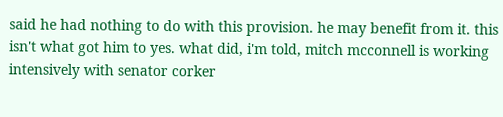said he had nothing to do with this provision. he may benefit from it. this isn't what got him to yes. what did, i'm told, mitch mcconnell is working intensively with senator corker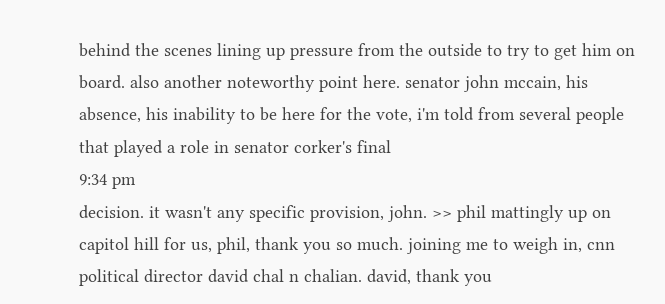behind the scenes lining up pressure from the outside to try to get him on board. also another noteworthy point here. senator john mccain, his absence, his inability to be here for the vote, i'm told from several people that played a role in senator corker's final
9:34 pm
decision. it wasn't any specific provision, john. >> phil mattingly up on capitol hill for us, phil, thank you so much. joining me to weigh in, cnn political director david chal n chalian. david, thank you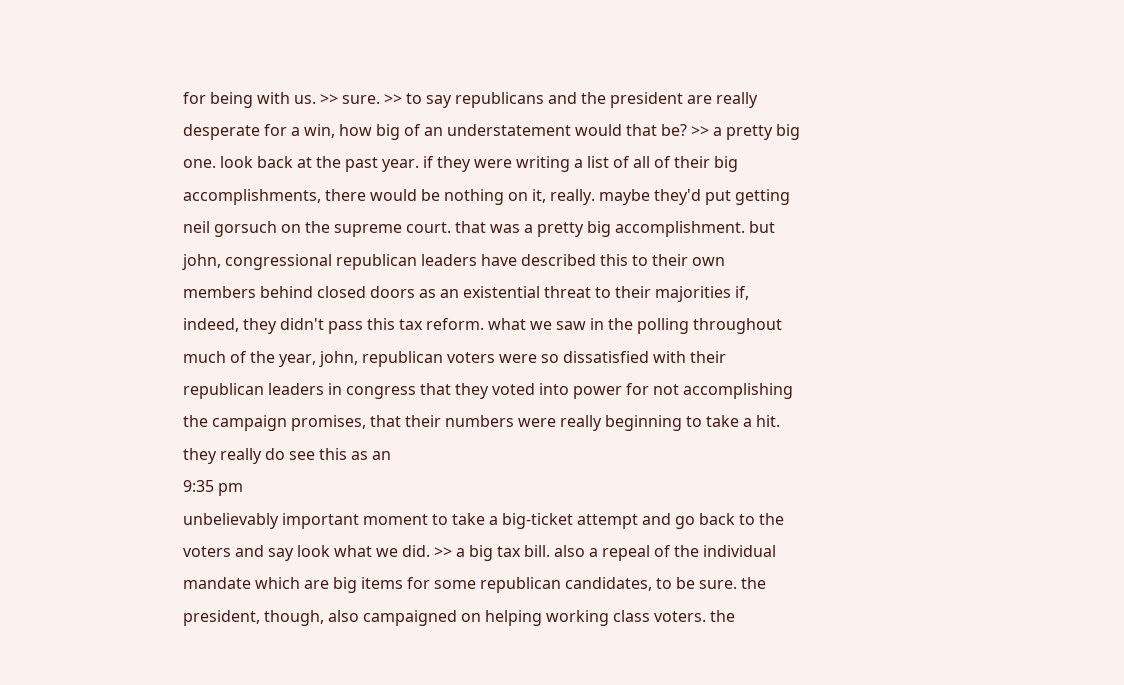for being with us. >> sure. >> to say republicans and the president are really desperate for a win, how big of an understatement would that be? >> a pretty big one. look back at the past year. if they were writing a list of all of their big accomplishments, there would be nothing on it, really. maybe they'd put getting neil gorsuch on the supreme court. that was a pretty big accomplishment. but john, congressional republican leaders have described this to their own members behind closed doors as an existential threat to their majorities if, indeed, they didn't pass this tax reform. what we saw in the polling throughout much of the year, john, republican voters were so dissatisfied with their republican leaders in congress that they voted into power for not accomplishing the campaign promises, that their numbers were really beginning to take a hit. they really do see this as an
9:35 pm
unbelievably important moment to take a big-ticket attempt and go back to the voters and say look what we did. >> a big tax bill. also a repeal of the individual mandate which are big items for some republican candidates, to be sure. the president, though, also campaigned on helping working class voters. the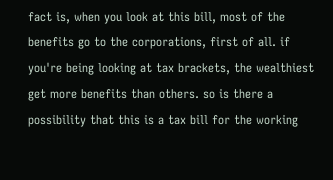fact is, when you look at this bill, most of the benefits go to the corporations, first of all. if you're being looking at tax brackets, the wealthiest get more benefits than others. so is there a possibility that this is a tax bill for the working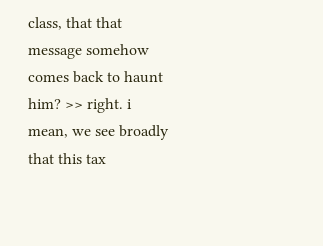class, that that message somehow comes back to haunt him? >> right. i mean, we see broadly that this tax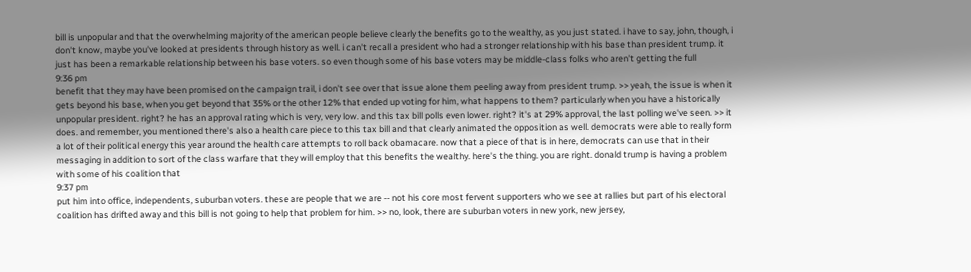bill is unpopular and that the overwhelming majority of the american people believe clearly the benefits go to the wealthy, as you just stated. i have to say, john, though, i don't know, maybe you've looked at presidents through history as well. i can't recall a president who had a stronger relationship with his base than president trump. it just has been a remarkable relationship between his base voters. so even though some of his base voters may be middle-class folks who aren't getting the full
9:36 pm
benefit that they may have been promised on the campaign trail, i don't see over that issue alone them peeling away from president trump. >> yeah, the issue is when it gets beyond his base, when you get beyond that 35% or the other 12% that ended up voting for him, what happens to them? particularly when you have a historically unpopular president. right? he has an approval rating which is very, very low. and this tax bill polls even lower. right? it's at 29% approval, the last polling we've seen. >> it does. and remember, you mentioned there's also a health care piece to this tax bill and that clearly animated the opposition as well. democrats were able to really form a lot of their political energy this year around the health care attempts to roll back obamacare. now that a piece of that is in here, democrats can use that in their messaging in addition to sort of the class warfare that they will employ that this benefits the wealthy. here's the thing. you are right. donald trump is having a problem with some of his coalition that
9:37 pm
put him into office, independents, suburban voters. these are people that we are -- not his core most fervent supporters who we see at rallies but part of his electoral coalition has drifted away and this bill is not going to help that problem for him. >> no, look, there are suburban voters in new york, new jersey,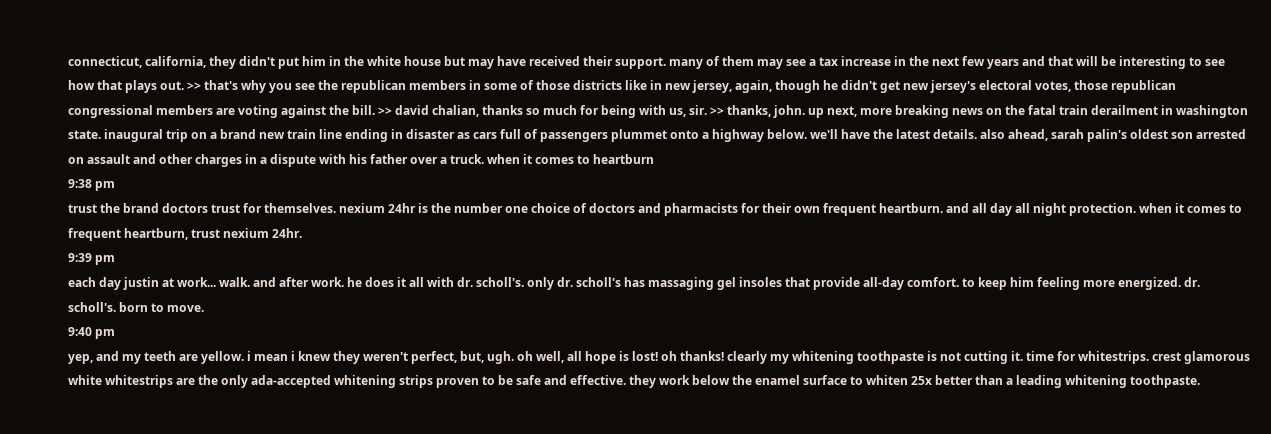connecticut, california, they didn't put him in the white house but may have received their support. many of them may see a tax increase in the next few years and that will be interesting to see how that plays out. >> that's why you see the republican members in some of those districts like in new jersey, again, though he didn't get new jersey's electoral votes, those republican congressional members are voting against the bill. >> david chalian, thanks so much for being with us, sir. >> thanks, john. up next, more breaking news on the fatal train derailment in washington state. inaugural trip on a brand new train line ending in disaster as cars full of passengers plummet onto a highway below. we'll have the latest details. also ahead, sarah palin's oldest son arrested on assault and other charges in a dispute with his father over a truck. when it comes to heartburn
9:38 pm
trust the brand doctors trust for themselves. nexium 24hr is the number one choice of doctors and pharmacists for their own frequent heartburn. and all day all night protection. when it comes to frequent heartburn, trust nexium 24hr.
9:39 pm
each day justin at work... walk. and after work. he does it all with dr. scholl's. only dr. scholl's has massaging gel insoles that provide all-day comfort. to keep him feeling more energized. dr. scholl's. born to move.
9:40 pm
yep, and my teeth are yellow. i mean i knew they weren't perfect, but, ugh. oh well, all hope is lost! oh thanks! clearly my whitening toothpaste is not cutting it. time for whitestrips. crest glamorous white whitestrips are the only ada-accepted whitening strips proven to be safe and effective. they work below the enamel surface to whiten 25x better than a leading whitening toothpaste.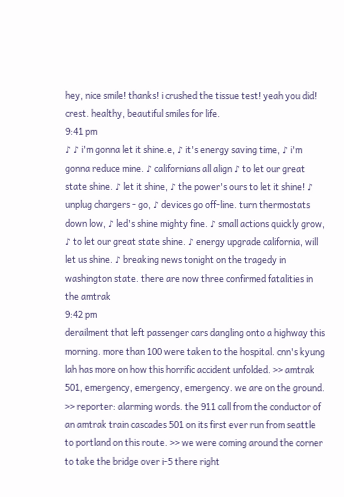hey, nice smile! thanks! i crushed the tissue test! yeah you did! crest. healthy, beautiful smiles for life.
9:41 pm
♪ ♪ i'm gonna let it shine.e, ♪ it's energy saving time, ♪ i'm gonna reduce mine. ♪ californians all align ♪ to let our great state shine. ♪ let it shine, ♪ the power's ours to let it shine! ♪ unplug chargers - go, ♪ devices go off-line. turn thermostats down low, ♪ led's shine mighty fine. ♪ small actions quickly grow, ♪ to let our great state shine. ♪ energy upgrade california, will let us shine. ♪ breaking news tonight on the tragedy in washington state. there are now three confirmed fatalities in the amtrak
9:42 pm
derailment that left passenger cars dangling onto a highway this morning. more than 100 were taken to the hospital. cnn's kyung lah has more on how this horrific accident unfolded. >> amtrak 501, emergency, emergency, emergency. we are on the ground. >> reporter: alarming words. the 911 call from the conductor of an amtrak train cascades 501 on its first ever run from seattle to portland on this route. >> we were coming around the corner to take the bridge over i-5 there right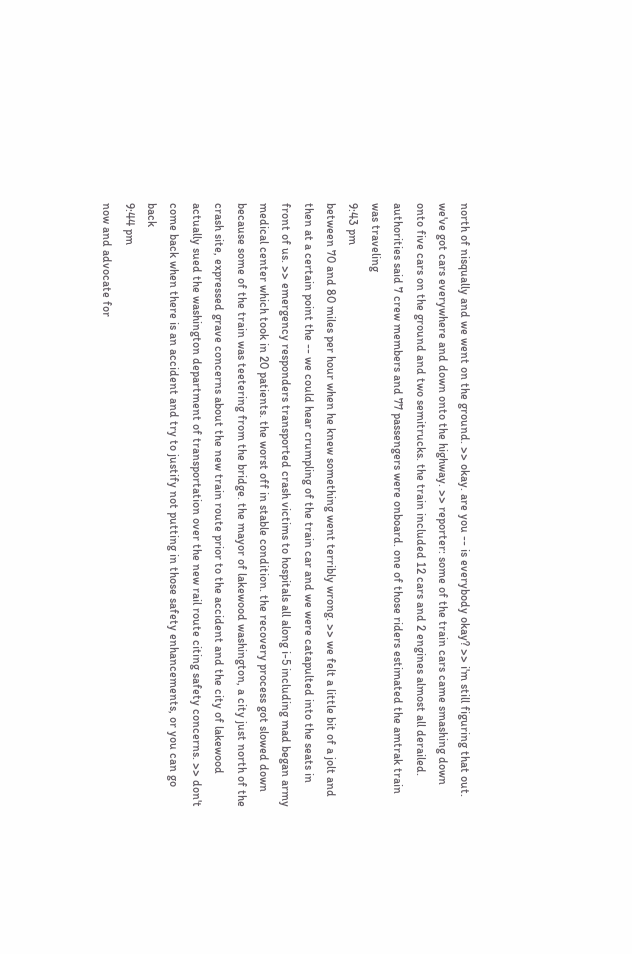north of nisqually and we went on the ground. >> okay. are you -- is everybody okay? >> i'm still figuring that out. we've got cars everywhere and down onto the highway. >> reporter: some of the train cars came smashing down onto five cars on the ground and two semitrucks. the train included 12 cars and 2 engines almost all derailed. authorities said 7 crew members and 77 passengers were onboard. one of those riders estimated the amtrak train was traveling
9:43 pm
between 70 and 80 miles per hour when he knew something went terribly wrong. >> we felt a little bit of a jolt and then at a certain point the -- we could hear crumpling of the train car and we were catapulted into the seats in front of us. >> emergency responders transported crash victims to hospitals all along i-5 including mad began army medical center which took in 20 patients. the worst off in stable condition. the recovery process got slowed down because some of the train was teetering from the bridge. the mayor of lakewood washington, a city just north of the crash site, expressed grave concerns about the new train route prior to the accident and the city of lakewood actually sued the washington department of transportation over the new rail route citing safety concerns. >> don't come back when there is an accident and try to justify not putting in those safety enhancements, or you can go back
9:44 pm
now and advocate for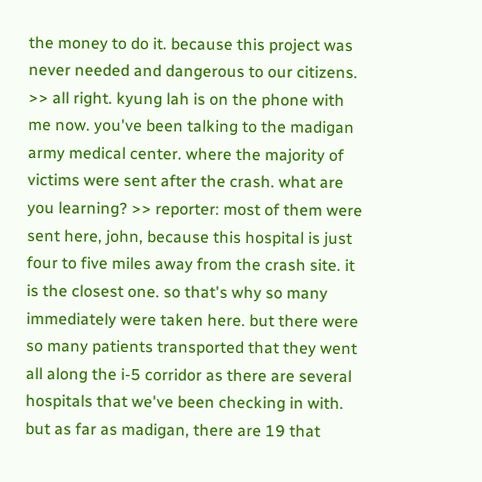the money to do it. because this project was never needed and dangerous to our citizens. >> all right. kyung lah is on the phone with me now. you've been talking to the madigan army medical center. where the majority of victims were sent after the crash. what are you learning? >> reporter: most of them were sent here, john, because this hospital is just four to five miles away from the crash site. it is the closest one. so that's why so many immediately were taken here. but there were so many patients transported that they went all along the i-5 corridor as there are several hospitals that we've been checking in with. but as far as madigan, there are 19 that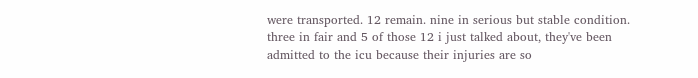were transported. 12 remain. nine in serious but stable condition. three in fair and 5 of those 12 i just talked about, they've been admitted to the icu because their injuries are so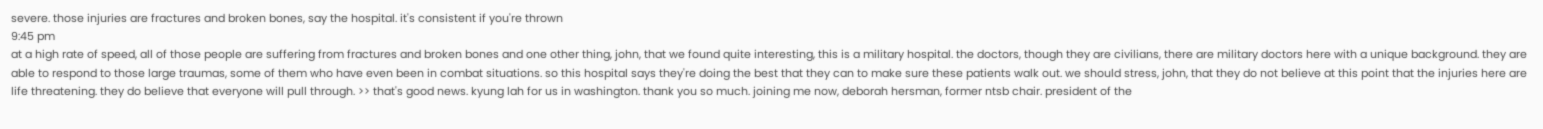severe. those injuries are fractures and broken bones, say the hospital. it's consistent if you're thrown
9:45 pm
at a high rate of speed, all of those people are suffering from fractures and broken bones and one other thing, john, that we found quite interesting, this is a military hospital. the doctors, though they are civilians, there are military doctors here with a unique background. they are able to respond to those large traumas, some of them who have even been in combat situations. so this hospital says they're doing the best that they can to make sure these patients walk out. we should stress, john, that they do not believe at this point that the injuries here are life threatening. they do believe that everyone will pull through. >> that's good news. kyung lah for us in washington. thank you so much. joining me now, deborah hersman, former ntsb chair. president of the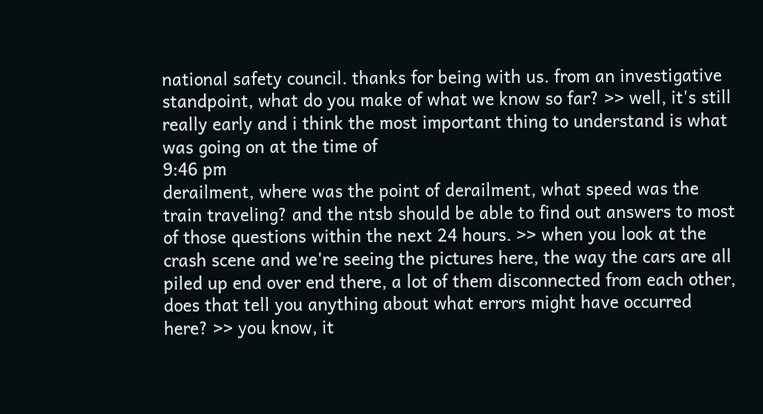national safety council. thanks for being with us. from an investigative standpoint, what do you make of what we know so far? >> well, it's still really early and i think the most important thing to understand is what was going on at the time of
9:46 pm
derailment, where was the point of derailment, what speed was the train traveling? and the ntsb should be able to find out answers to most of those questions within the next 24 hours. >> when you look at the crash scene and we're seeing the pictures here, the way the cars are all piled up end over end there, a lot of them disconnected from each other, does that tell you anything about what errors might have occurred here? >> you know, it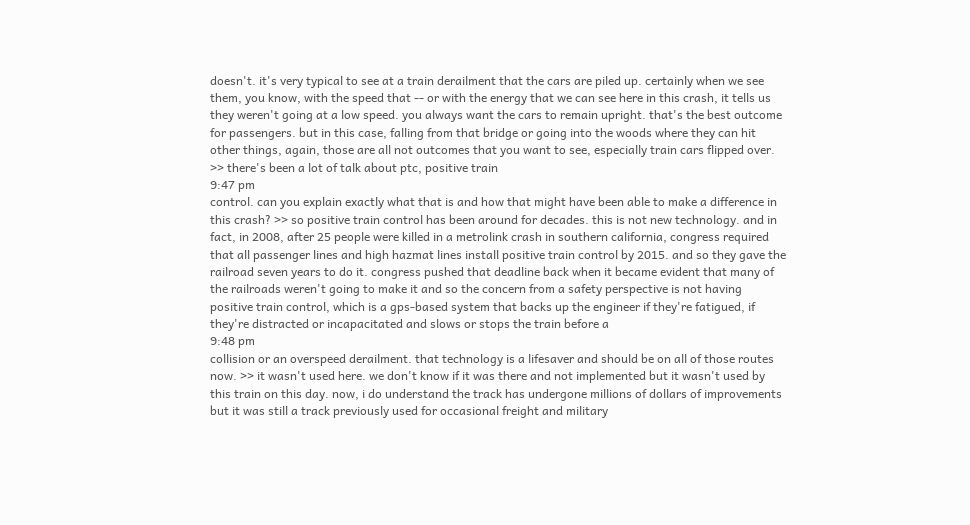doesn't. it's very typical to see at a train derailment that the cars are piled up. certainly when we see them, you know, with the speed that -- or with the energy that we can see here in this crash, it tells us they weren't going at a low speed. you always want the cars to remain upright. that's the best outcome for passengers. but in this case, falling from that bridge or going into the woods where they can hit other things, again, those are all not outcomes that you want to see, especially train cars flipped over. >> there's been a lot of talk about ptc, positive train
9:47 pm
control. can you explain exactly what that is and how that might have been able to make a difference in this crash? >> so positive train control has been around for decades. this is not new technology. and in fact, in 2008, after 25 people were killed in a metrolink crash in southern california, congress required that all passenger lines and high hazmat lines install positive train control by 2015. and so they gave the railroad seven years to do it. congress pushed that deadline back when it became evident that many of the railroads weren't going to make it and so the concern from a safety perspective is not having positive train control, which is a gps-based system that backs up the engineer if they're fatigued, if they're distracted or incapacitated and slows or stops the train before a
9:48 pm
collision or an overspeed derailment. that technology is a lifesaver and should be on all of those routes now. >> it wasn't used here. we don't know if it was there and not implemented but it wasn't used by this train on this day. now, i do understand the track has undergone millions of dollars of improvements but it was still a track previously used for occasional freight and military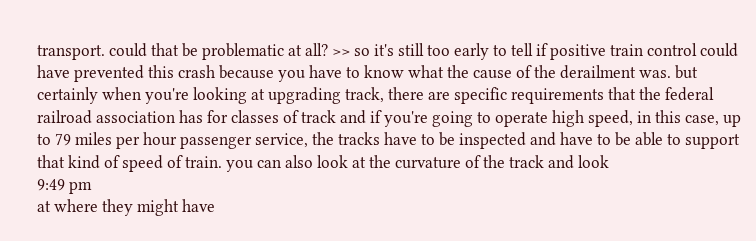transport. could that be problematic at all? >> so it's still too early to tell if positive train control could have prevented this crash because you have to know what the cause of the derailment was. but certainly when you're looking at upgrading track, there are specific requirements that the federal railroad association has for classes of track and if you're going to operate high speed, in this case, up to 79 miles per hour passenger service, the tracks have to be inspected and have to be able to support that kind of speed of train. you can also look at the curvature of the track and look
9:49 pm
at where they might have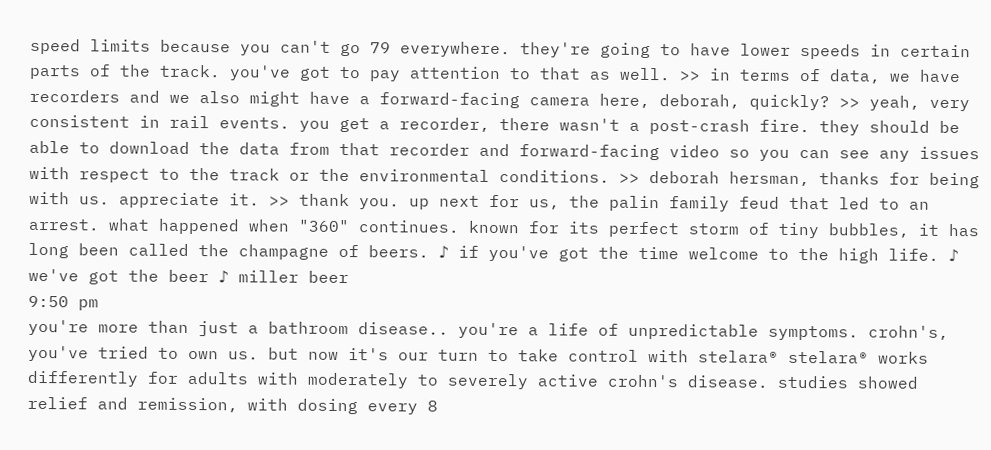speed limits because you can't go 79 everywhere. they're going to have lower speeds in certain parts of the track. you've got to pay attention to that as well. >> in terms of data, we have recorders and we also might have a forward-facing camera here, deborah, quickly? >> yeah, very consistent in rail events. you get a recorder, there wasn't a post-crash fire. they should be able to download the data from that recorder and forward-facing video so you can see any issues with respect to the track or the environmental conditions. >> deborah hersman, thanks for being with us. appreciate it. >> thank you. up next for us, the palin family feud that led to an arrest. what happened when "360" continues. known for its perfect storm of tiny bubbles, it has long been called the champagne of beers. ♪ if you've got the time welcome to the high life. ♪ we've got the beer ♪ miller beer
9:50 pm
you're more than just a bathroom disease.. you're a life of unpredictable symptoms. crohn's, you've tried to own us. but now it's our turn to take control with stelara® stelara® works differently for adults with moderately to severely active crohn's disease. studies showed relief and remission, with dosing every 8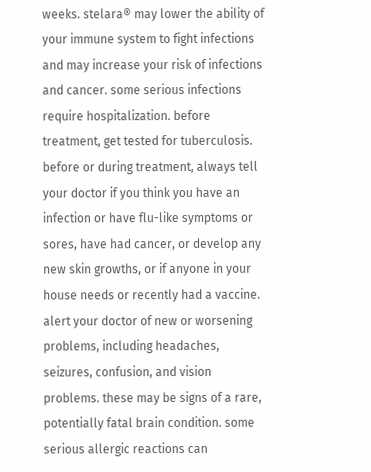weeks. stelara® may lower the ability of your immune system to fight infections and may increase your risk of infections and cancer. some serious infections require hospitalization. before treatment, get tested for tuberculosis. before or during treatment, always tell your doctor if you think you have an infection or have flu-like symptoms or sores, have had cancer, or develop any new skin growths, or if anyone in your house needs or recently had a vaccine. alert your doctor of new or worsening problems, including headaches, seizures, confusion, and vision problems. these may be signs of a rare, potentially fatal brain condition. some serious allergic reactions can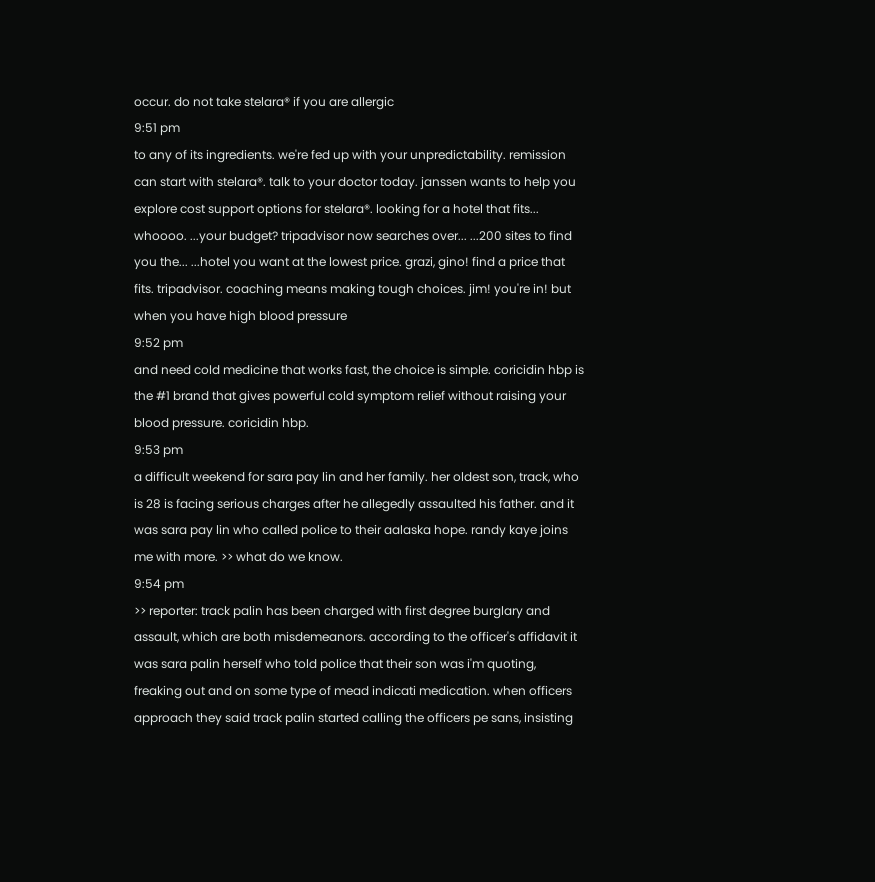occur. do not take stelara® if you are allergic
9:51 pm
to any of its ingredients. we're fed up with your unpredictability. remission can start with stelara®. talk to your doctor today. janssen wants to help you explore cost support options for stelara®. looking for a hotel that fits... whoooo. ...your budget? tripadvisor now searches over... ...200 sites to find you the... ...hotel you want at the lowest price. grazi, gino! find a price that fits. tripadvisor. coaching means making tough choices. jim! you're in! but when you have high blood pressure
9:52 pm
and need cold medicine that works fast, the choice is simple. coricidin hbp is the #1 brand that gives powerful cold symptom relief without raising your blood pressure. coricidin hbp.
9:53 pm
a difficult weekend for sara pay lin and her family. her oldest son, track, who is 28 is facing serious charges after he allegedly assaulted his father. and it was sara pay lin who called police to their aalaska hope. randy kaye joins me with more. >> what do we know.
9:54 pm
>> reporter: track palin has been charged with first degree burglary and assault, which are both misdemeanors. according to the officer's affidavit it was sara palin herself who told police that their son was i'm quoting, freaking out and on some type of mead indicati medication. when officers approach they said track palin started calling the officers pe sans, insisting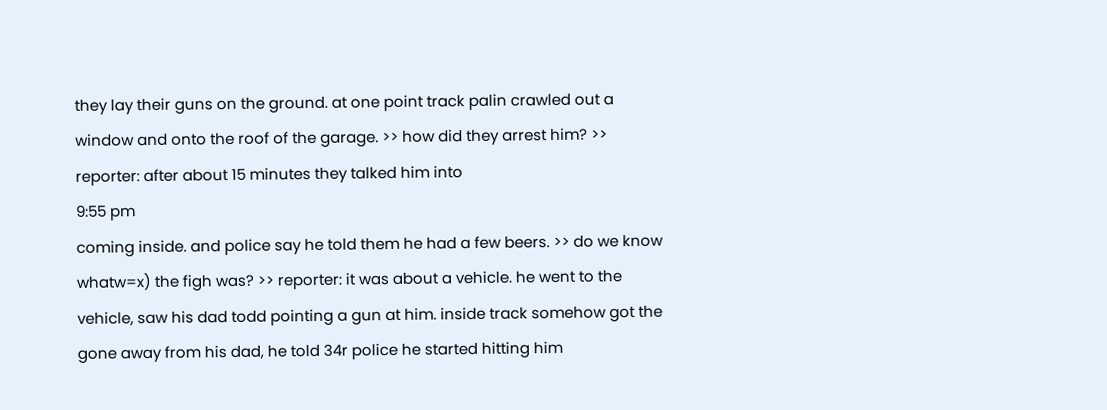they lay their guns on the ground. at one point track palin crawled out a window and onto the roof of the garage. >> how did they arrest him? >> reporter: after about 15 minutes they talked him into
9:55 pm
coming inside. and police say he told them he had a few beers. >> do we know whatw=x) the figh was? >> reporter: it was about a vehicle. he went to the vehicle, saw his dad todd pointing a gun at him. inside track somehow got the gone away from his dad, he told 34r police he started hitting him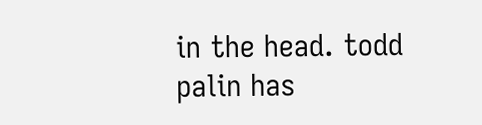in the head. todd palin has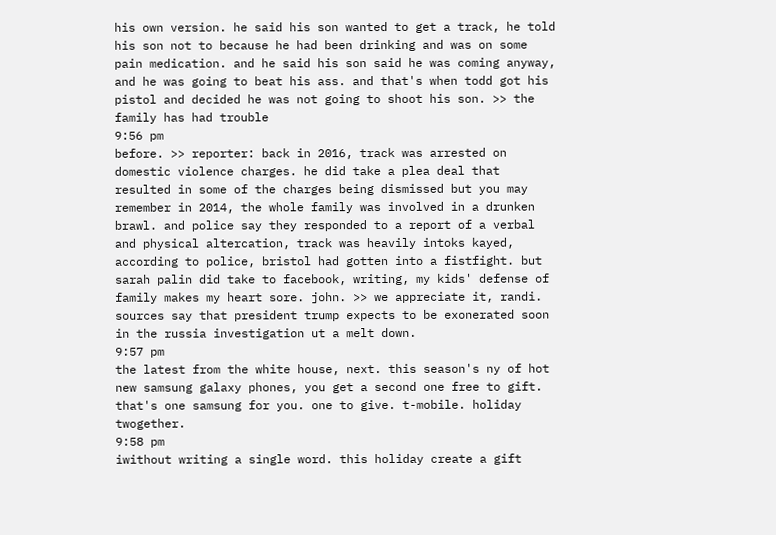his own version. he said his son wanted to get a track, he told his son not to because he had been drinking and was on some pain medication. and he said his son said he was coming anyway, and he was going to beat his ass. and that's when todd got his pistol and decided he was not going to shoot his son. >> the family has had trouble
9:56 pm
before. >> reporter: back in 2016, track was arrested on domestic violence charges. he did take a plea deal that resulted in some of the charges being dismissed but you may remember in 2014, the whole family was involved in a drunken brawl. and police say they responded to a report of a verbal and physical altercation, track was heavily intoks kayed, according to police, bristol had gotten into a fistfight. but sarah palin did take to facebook, writing, my kids' defense of family makes my heart sore. john. >> we appreciate it, randi. sources say that president trump expects to be exonerated soon in the russia investigation ut a melt down.
9:57 pm
the latest from the white house, next. this season's ny of hot new samsung galaxy phones, you get a second one free to gift. that's one samsung for you. one to give. t-mobile. holiday twogether.
9:58 pm
iwithout writing a single word. this holiday create a gift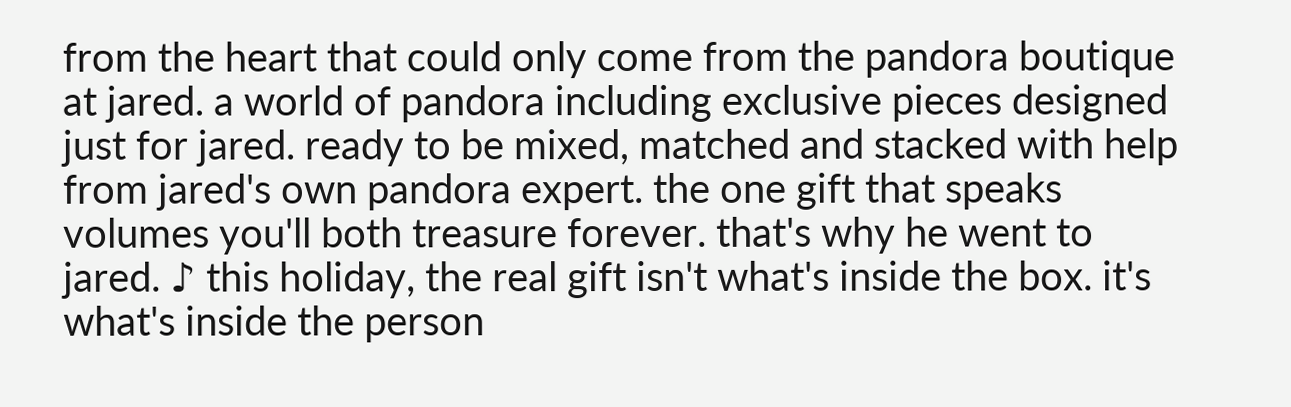from the heart that could only come from the pandora boutique at jared. a world of pandora including exclusive pieces designed just for jared. ready to be mixed, matched and stacked with help from jared's own pandora expert. the one gift that speaks volumes you'll both treasure forever. that's why he went to jared. ♪ this holiday, the real gift isn't what's inside the box. it's what's inside the person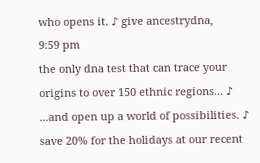who opens it. ♪ give ancestrydna,
9:59 pm
the only dna test that can trace your origins to over 150 ethnic regions... ♪ ...and open up a world of possibilities. ♪ save 20% for the holidays at our recent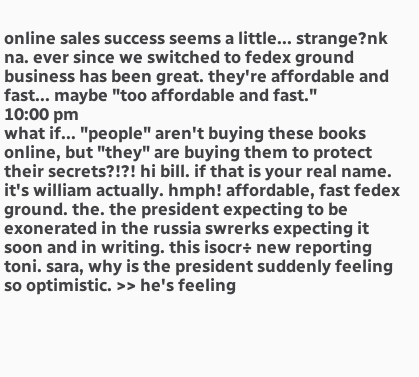online sales success seems a little... strange?nk na. ever since we switched to fedex ground business has been great. they're affordable and fast... maybe "too affordable and fast."
10:00 pm
what if... "people" aren't buying these books online, but "they" are buying them to protect their secrets?!?! hi bill. if that is your real name. it's william actually. hmph! affordable, fast fedex ground. the. the president expecting to be exonerated in the russia swrerks expecting it soon and in writing. this isocr÷ new reporting toni. sara, why is the president suddenly feeling so optimistic. >> he's feeling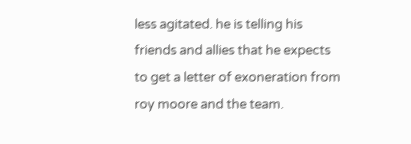less agitated. he is telling his friends and allies that he expects to get a letter of exoneration from roy moore and the team.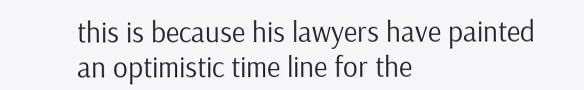this is because his lawyers have painted an optimistic time line for the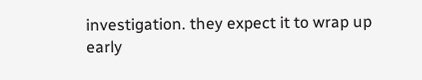investigation. they expect it to wrap up early